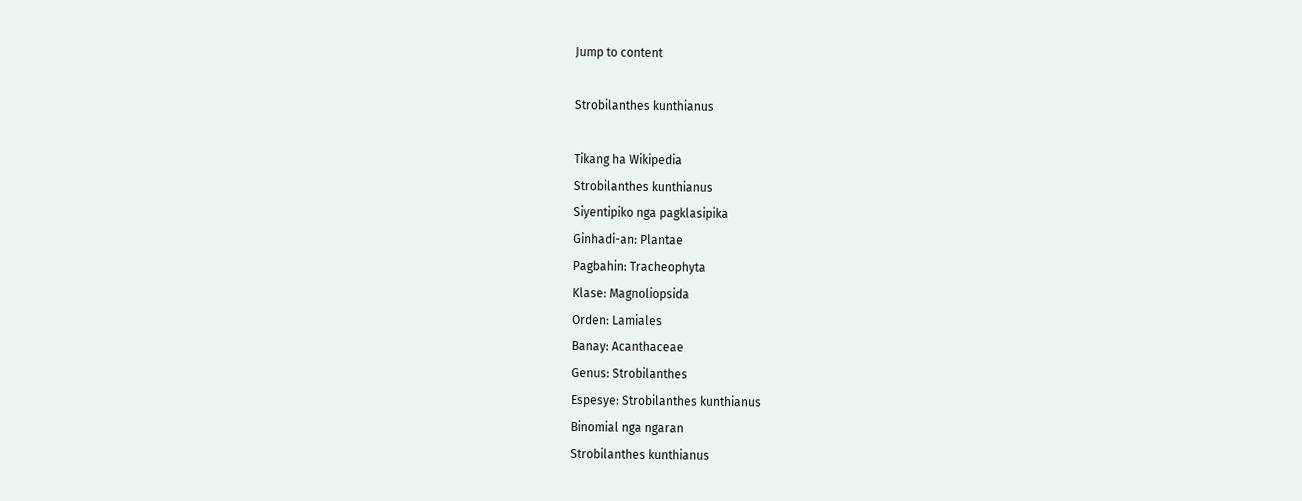Jump to content

Strobilanthes kunthianus

Tikang ha Wikipedia
Strobilanthes kunthianus
Siyentipiko nga pagklasipika
Ginhadi-an: Plantae
Pagbahin: Tracheophyta
Klase: Magnoliopsida
Orden: Lamiales
Banay: Acanthaceae
Genus: Strobilanthes
Espesye: Strobilanthes kunthianus
Binomial nga ngaran
Strobilanthes kunthianus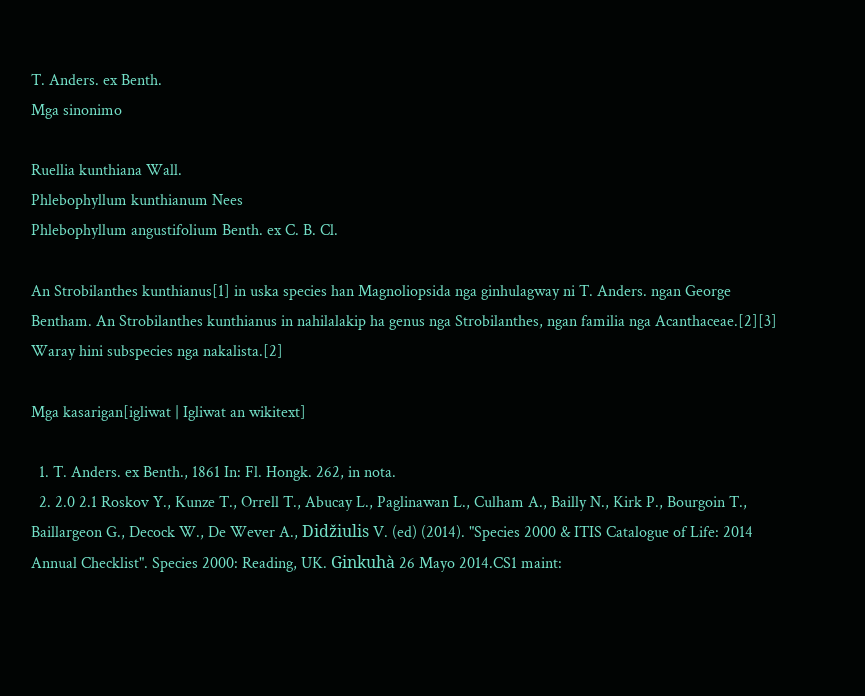T. Anders. ex Benth.
Mga sinonimo

Ruellia kunthiana Wall.
Phlebophyllum kunthianum Nees
Phlebophyllum angustifolium Benth. ex C. B. Cl.

An Strobilanthes kunthianus[1] in uska species han Magnoliopsida nga ginhulagway ni T. Anders. ngan George Bentham. An Strobilanthes kunthianus in nahilalakip ha genus nga Strobilanthes, ngan familia nga Acanthaceae.[2][3] Waray hini subspecies nga nakalista.[2]

Mga kasarigan[igliwat | Igliwat an wikitext]

  1. T. Anders. ex Benth., 1861 In: Fl. Hongk. 262, in nota.
  2. 2.0 2.1 Roskov Y., Kunze T., Orrell T., Abucay L., Paglinawan L., Culham A., Bailly N., Kirk P., Bourgoin T., Baillargeon G., Decock W., De Wever A., Didžiulis V. (ed) (2014). "Species 2000 & ITIS Catalogue of Life: 2014 Annual Checklist". Species 2000: Reading, UK. Ginkuhà 26 Mayo 2014.CS1 maint: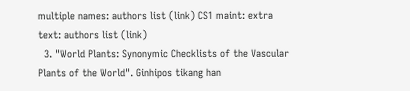multiple names: authors list (link) CS1 maint: extra text: authors list (link)
  3. "World Plants: Synonymic Checklists of the Vascular Plants of the World". Ginhipos tikang han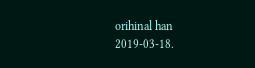orihinal han 2019-03-18.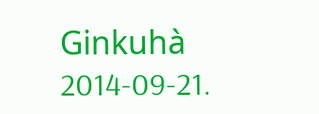Ginkuhà 2014-09-21.